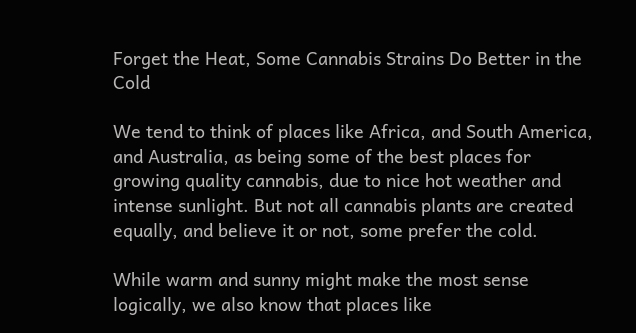Forget the Heat, Some Cannabis Strains Do Better in the Cold

We tend to think of places like Africa, and South America, and Australia, as being some of the best places for growing quality cannabis, due to nice hot weather and intense sunlight. But not all cannabis plants are created equally, and believe it or not, some prefer the cold.

While warm and sunny might make the most sense logically, we also know that places like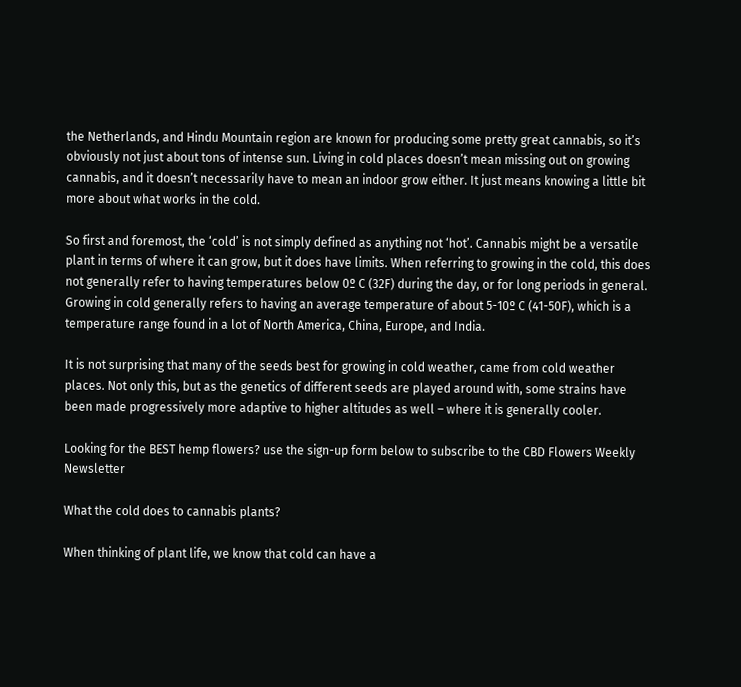the Netherlands, and Hindu Mountain region are known for producing some pretty great cannabis, so it’s obviously not just about tons of intense sun. Living in cold places doesn’t mean missing out on growing cannabis, and it doesn’t necessarily have to mean an indoor grow either. It just means knowing a little bit more about what works in the cold.

So first and foremost, the ‘cold’ is not simply defined as anything not ‘hot’. Cannabis might be a versatile plant in terms of where it can grow, but it does have limits. When referring to growing in the cold, this does not generally refer to having temperatures below 0º C (32F) during the day, or for long periods in general. Growing in cold generally refers to having an average temperature of about 5-10º C (41-50F), which is a temperature range found in a lot of North America, China, Europe, and India.

It is not surprising that many of the seeds best for growing in cold weather, came from cold weather places. Not only this, but as the genetics of different seeds are played around with, some strains have been made progressively more adaptive to higher altitudes as well – where it is generally cooler.

Looking for the BEST hemp flowers? use the sign-up form below to subscribe to the CBD Flowers Weekly Newsletter

What the cold does to cannabis plants?

When thinking of plant life, we know that cold can have a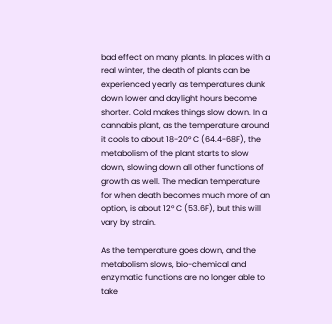bad effect on many plants. In places with a real winter, the death of plants can be experienced yearly as temperatures dunk down lower and daylight hours become shorter. Cold makes things slow down. In a cannabis plant, as the temperature around it cools to about 18-20º C (64.4-68F), the metabolism of the plant starts to slow down, slowing down all other functions of growth as well. The median temperature for when death becomes much more of an option, is about 12º C (53.6F), but this will vary by strain.

As the temperature goes down, and the metabolism slows, bio-chemical and enzymatic functions are no longer able to take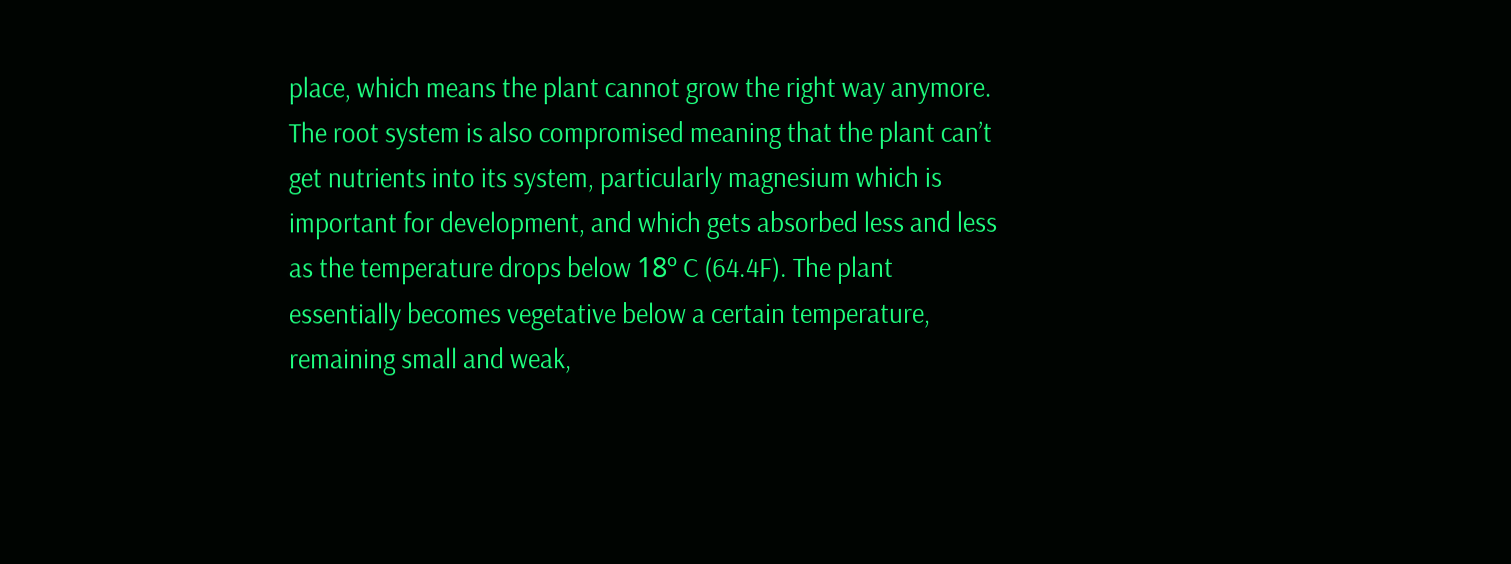place, which means the plant cannot grow the right way anymore. The root system is also compromised meaning that the plant can’t get nutrients into its system, particularly magnesium which is important for development, and which gets absorbed less and less as the temperature drops below 18º C (64.4F). The plant essentially becomes vegetative below a certain temperature, remaining small and weak,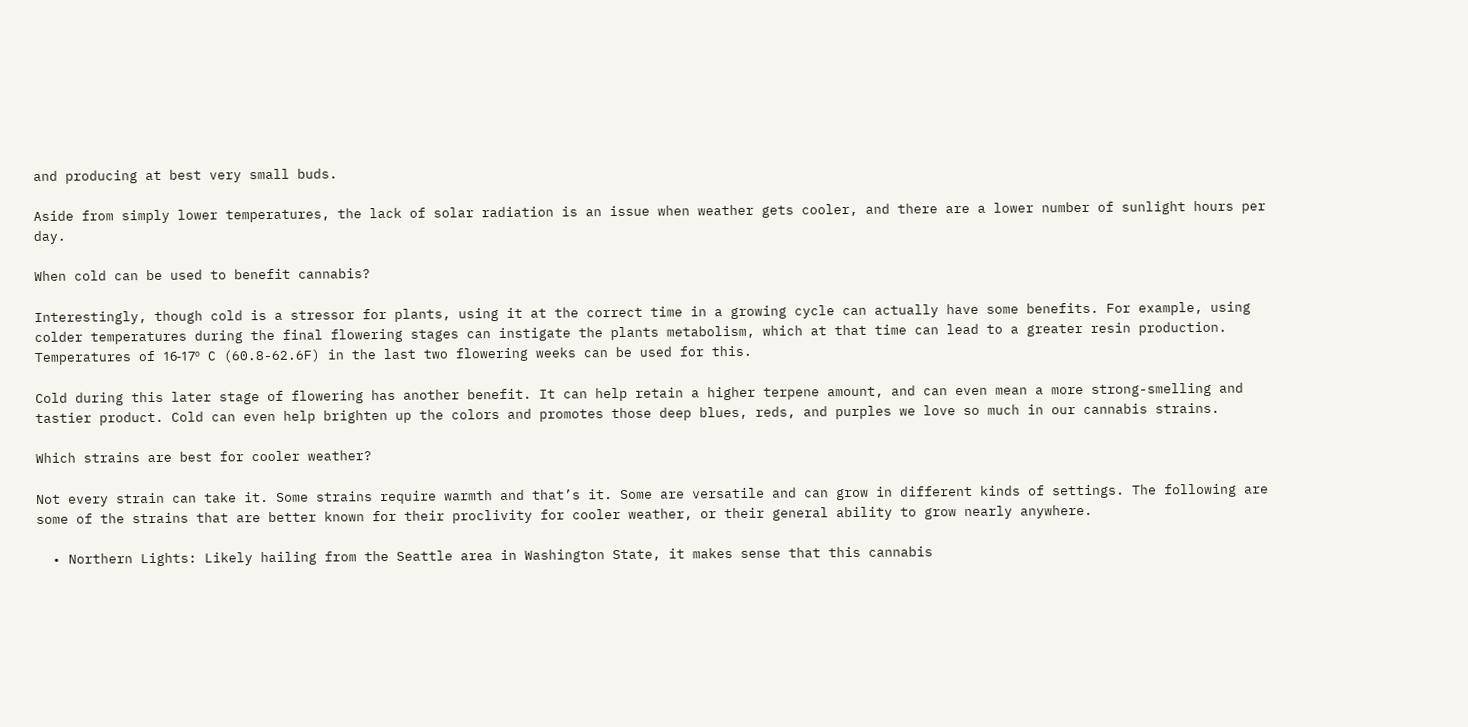and producing at best very small buds.

Aside from simply lower temperatures, the lack of solar radiation is an issue when weather gets cooler, and there are a lower number of sunlight hours per day.

When cold can be used to benefit cannabis?

Interestingly, though cold is a stressor for plants, using it at the correct time in a growing cycle can actually have some benefits. For example, using colder temperatures during the final flowering stages can instigate the plants metabolism, which at that time can lead to a greater resin production. Temperatures of 16-17º C (60.8-62.6F) in the last two flowering weeks can be used for this.

Cold during this later stage of flowering has another benefit. It can help retain a higher terpene amount, and can even mean a more strong-smelling and tastier product. Cold can even help brighten up the colors and promotes those deep blues, reds, and purples we love so much in our cannabis strains.

Which strains are best for cooler weather?

Not every strain can take it. Some strains require warmth and that’s it. Some are versatile and can grow in different kinds of settings. The following are some of the strains that are better known for their proclivity for cooler weather, or their general ability to grow nearly anywhere.

  • Northern Lights: Likely hailing from the Seattle area in Washington State, it makes sense that this cannabis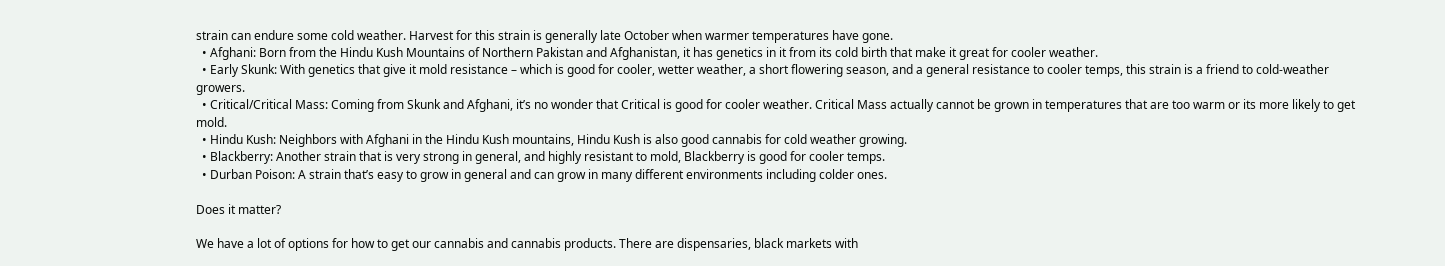strain can endure some cold weather. Harvest for this strain is generally late October when warmer temperatures have gone.
  • Afghani: Born from the Hindu Kush Mountains of Northern Pakistan and Afghanistan, it has genetics in it from its cold birth that make it great for cooler weather.
  • Early Skunk: With genetics that give it mold resistance – which is good for cooler, wetter weather, a short flowering season, and a general resistance to cooler temps, this strain is a friend to cold-weather growers.
  • Critical/Critical Mass: Coming from Skunk and Afghani, it’s no wonder that Critical is good for cooler weather. Critical Mass actually cannot be grown in temperatures that are too warm or its more likely to get mold.
  • Hindu Kush: Neighbors with Afghani in the Hindu Kush mountains, Hindu Kush is also good cannabis for cold weather growing.
  • Blackberry: Another strain that is very strong in general, and highly resistant to mold, Blackberry is good for cooler temps.
  • Durban Poison: A strain that’s easy to grow in general and can grow in many different environments including colder ones.

Does it matter?

We have a lot of options for how to get our cannabis and cannabis products. There are dispensaries, black markets with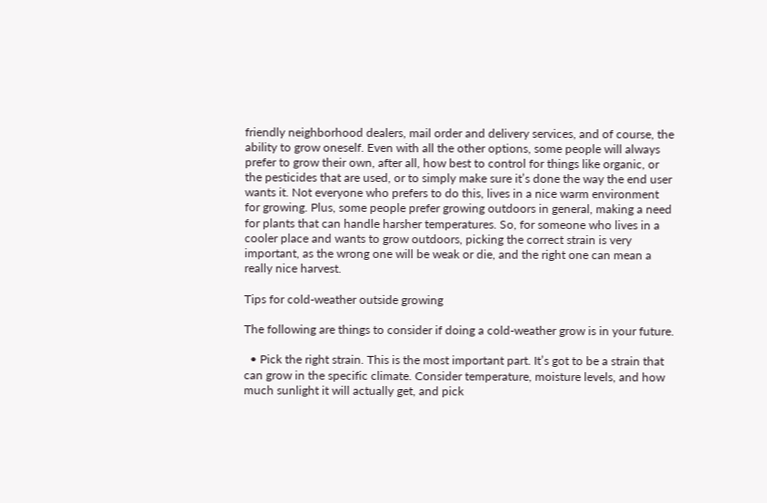friendly neighborhood dealers, mail order and delivery services, and of course, the ability to grow oneself. Even with all the other options, some people will always prefer to grow their own, after all, how best to control for things like organic, or the pesticides that are used, or to simply make sure it’s done the way the end user wants it. Not everyone who prefers to do this, lives in a nice warm environment for growing. Plus, some people prefer growing outdoors in general, making a need for plants that can handle harsher temperatures. So, for someone who lives in a cooler place and wants to grow outdoors, picking the correct strain is very important, as the wrong one will be weak or die, and the right one can mean a really nice harvest.

Tips for cold-weather outside growing

The following are things to consider if doing a cold-weather grow is in your future.

  • Pick the right strain. This is the most important part. It’s got to be a strain that can grow in the specific climate. Consider temperature, moisture levels, and how much sunlight it will actually get, and pick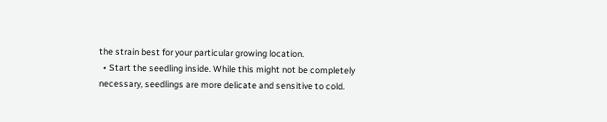the strain best for your particular growing location.
  • Start the seedling inside. While this might not be completely necessary, seedlings are more delicate and sensitive to cold.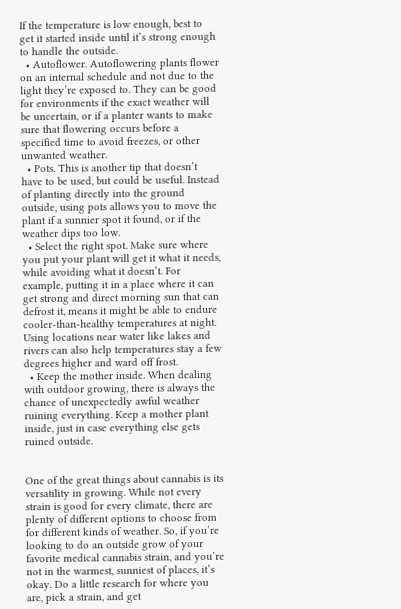If the temperature is low enough, best to get it started inside until it’s strong enough to handle the outside.
  • Autoflower. Autoflowering plants flower on an internal schedule and not due to the light they’re exposed to. They can be good for environments if the exact weather will be uncertain, or if a planter wants to make sure that flowering occurs before a specified time to avoid freezes, or other unwanted weather.
  • Pots. This is another tip that doesn’t have to be used, but could be useful. Instead of planting directly into the ground outside, using pots allows you to move the plant if a sunnier spot it found, or if the weather dips too low.
  • Select the right spot. Make sure where you put your plant will get it what it needs, while avoiding what it doesn’t. For example, putting it in a place where it can get strong and direct morning sun that can defrost it, means it might be able to endure cooler-than-healthy temperatures at night. Using locations near water like lakes and rivers can also help temperatures stay a few degrees higher and ward off frost.
  • Keep the mother inside. When dealing with outdoor growing, there is always the chance of unexpectedly awful weather ruining everything. Keep a mother plant inside, just in case everything else gets ruined outside.


One of the great things about cannabis is its versatility in growing. While not every strain is good for every climate, there are plenty of different options to choose from for different kinds of weather. So, if you’re looking to do an outside grow of your favorite medical cannabis strain, and you’re not in the warmest, sunniest of places, it’s okay. Do a little research for where you are, pick a strain, and get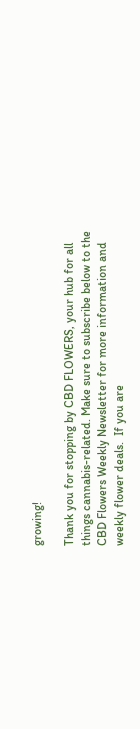growing!

Thank you for stopping by CBD FLOWERS, your hub for all things cannabis-related. Make sure to subscribe below to the CBD Flowers Weekly Newsletter for more information and weekly flower deals.  If you are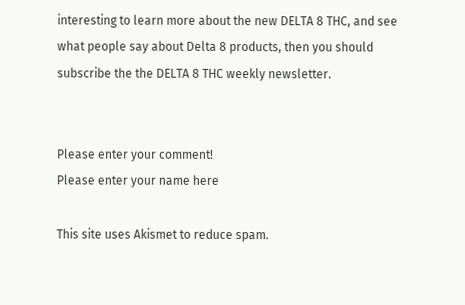interesting to learn more about the new DELTA 8 THC, and see what people say about Delta 8 products, then you should subscribe the the DELTA 8 THC weekly newsletter.


Please enter your comment!
Please enter your name here

This site uses Akismet to reduce spam.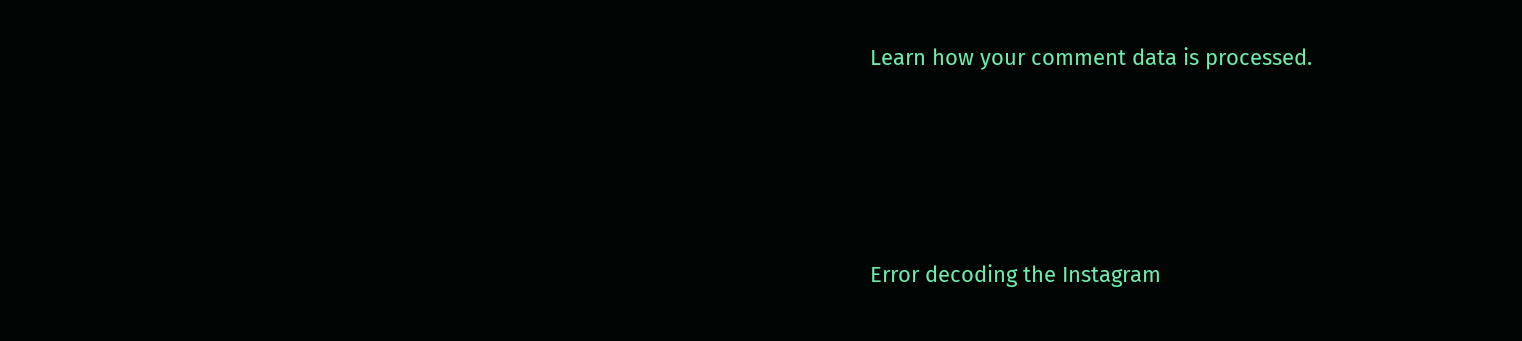Learn how your comment data is processed.





Error decoding the Instagram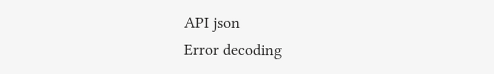API json
Error decoding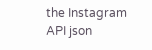the Instagram API json